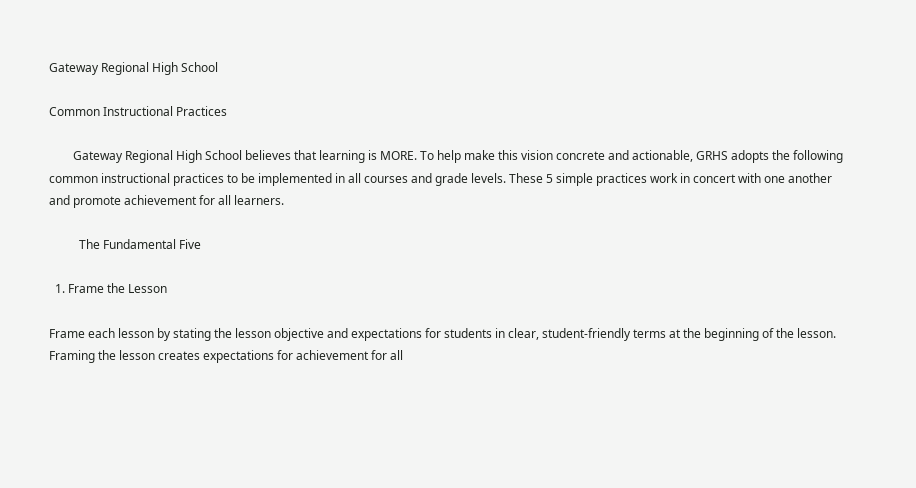Gateway Regional High School

Common Instructional Practices

        Gateway Regional High School believes that learning is MORE. To help make this vision concrete and actionable, GRHS adopts the following common instructional practices to be implemented in all courses and grade levels. These 5 simple practices work in concert with one another and promote achievement for all learners.

          The Fundamental Five

  1. Frame the Lesson

Frame each lesson by stating the lesson objective and expectations for students in clear, student-friendly terms at the beginning of the lesson. Framing the lesson creates expectations for achievement for all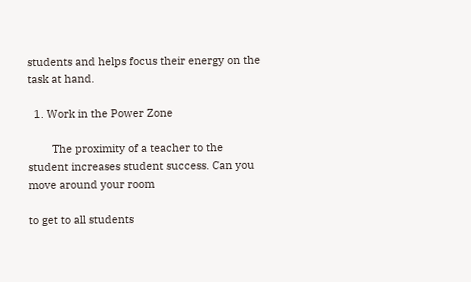students and helps focus their energy on the task at hand.

  1. Work in the Power Zone

        The proximity of a teacher to the student increases student success. Can you move around your room

to get to all students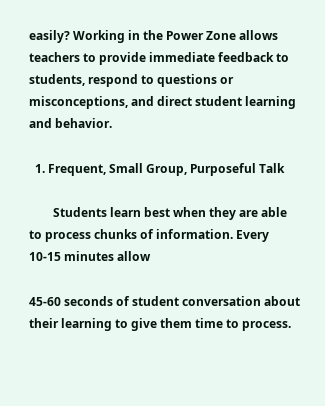easily? Working in the Power Zone allows teachers to provide immediate feedback to students, respond to questions or misconceptions, and direct student learning and behavior.

  1. Frequent, Small Group, Purposeful Talk

        Students learn best when they are able to process chunks of information. Every 10-15 minutes allow

45-60 seconds of student conversation about their learning to give them time to process.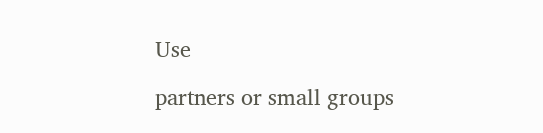Use

partners or small groups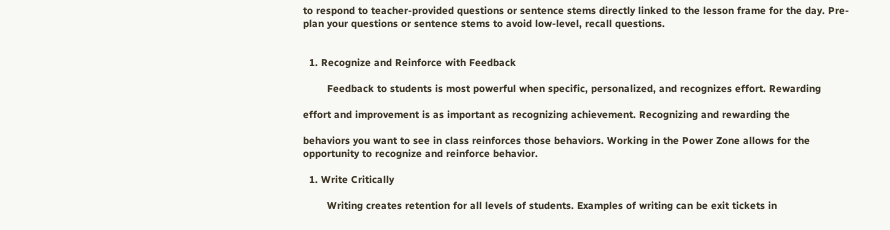to respond to teacher-provided questions or sentence stems directly linked to the lesson frame for the day. Pre-plan your questions or sentence stems to avoid low-level, recall questions.


  1. Recognize and Reinforce with Feedback

        Feedback to students is most powerful when specific, personalized, and recognizes effort. Rewarding

effort and improvement is as important as recognizing achievement. Recognizing and rewarding the

behaviors you want to see in class reinforces those behaviors. Working in the Power Zone allows for the opportunity to recognize and reinforce behavior.

  1. Write Critically

        Writing creates retention for all levels of students. Examples of writing can be exit tickets in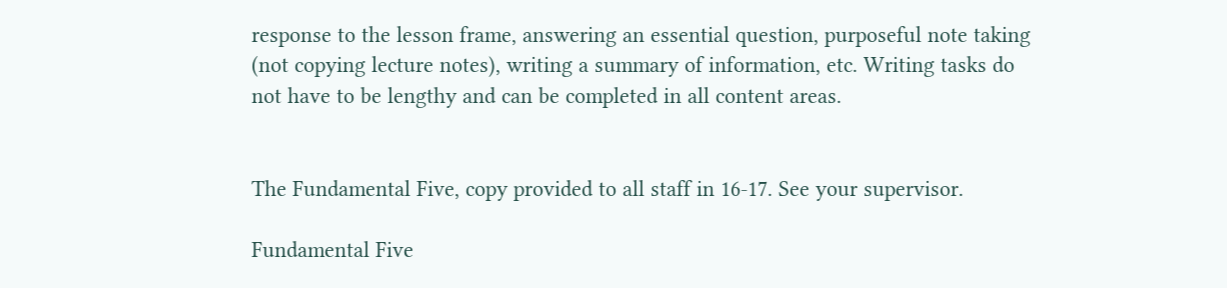response to the lesson frame, answering an essential question, purposeful note taking (not copying lecture notes), writing a summary of information, etc. Writing tasks do not have to be lengthy and can be completed in all content areas.


The Fundamental Five, copy provided to all staff in 16-17. See your supervisor.

Fundamental Five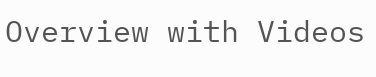Overview with Videos